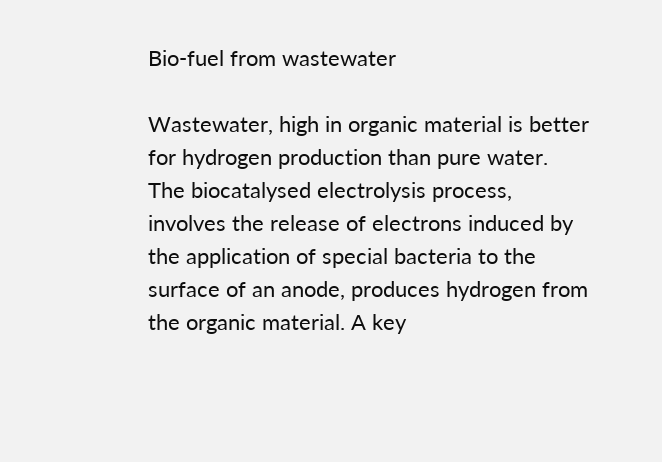Bio-fuel from wastewater

Wastewater, high in organic material is better for hydrogen production than pure water. The biocatalysed electrolysis process, involves the release of electrons induced by the application of special bacteria to the surface of an anode, produces hydrogen from the organic material. A key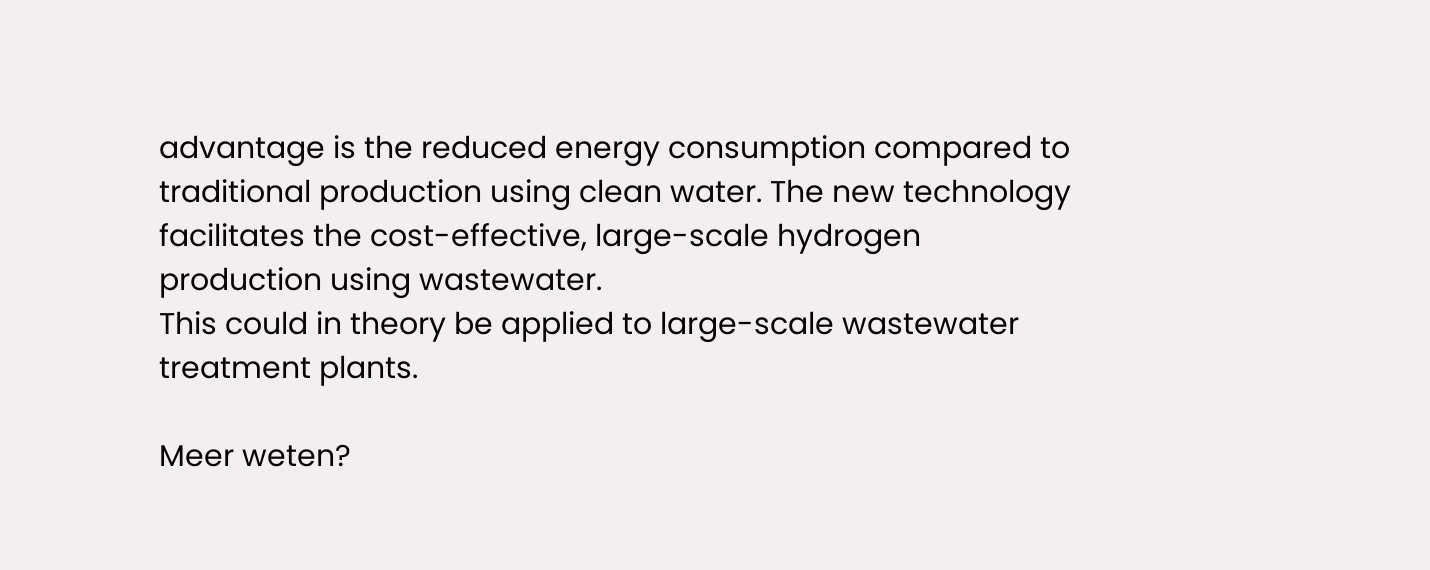advantage is the reduced energy consumption compared to traditional production using clean water. The new technology facilitates the cost-effective, large-scale hydrogen production using wastewater.
This could in theory be applied to large-scale wastewater treatment plants.

Meer weten?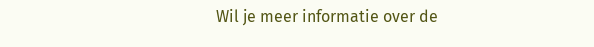Wil je meer informatie over de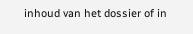inhoud van het dossier of in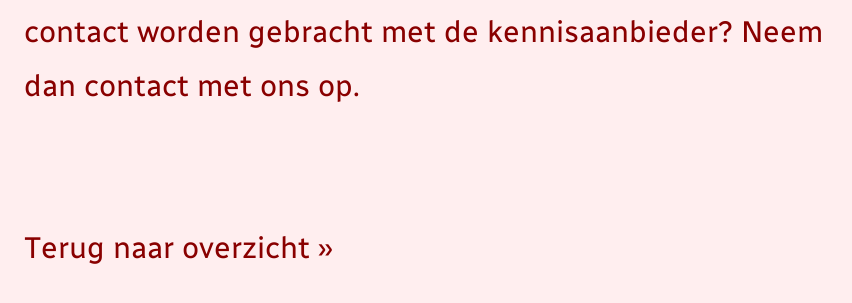contact worden gebracht met de kennisaanbieder? Neem dan contact met ons op.


Terug naar overzicht »